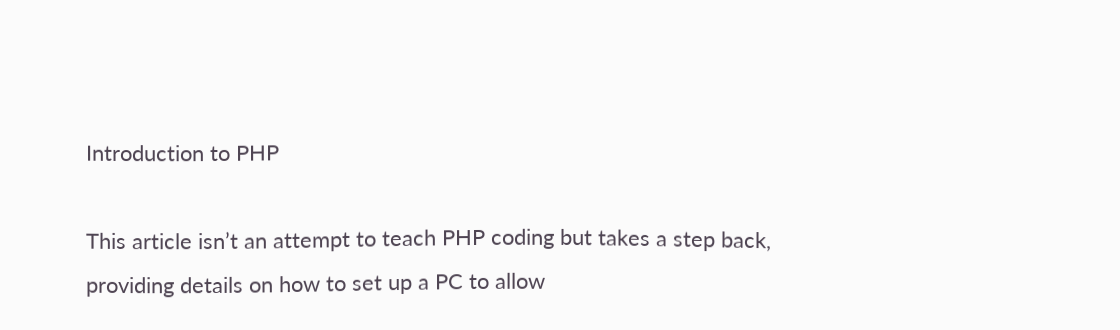Introduction to PHP

This article isn’t an attempt to teach PHP coding but takes a step back, providing details on how to set up a PC to allow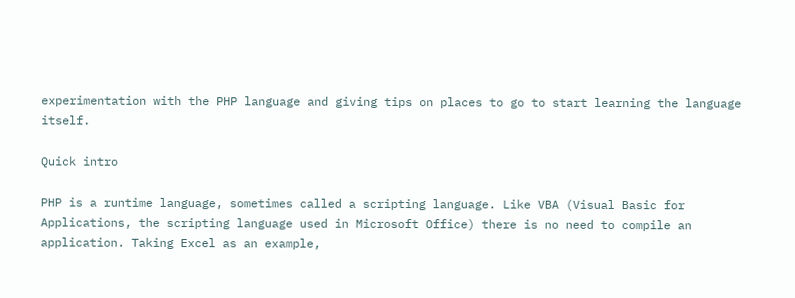experimentation with the PHP language and giving tips on places to go to start learning the language itself.

Quick intro

PHP is a runtime language, sometimes called a scripting language. Like VBA (Visual Basic for Applications, the scripting language used in Microsoft Office) there is no need to compile an application. Taking Excel as an example,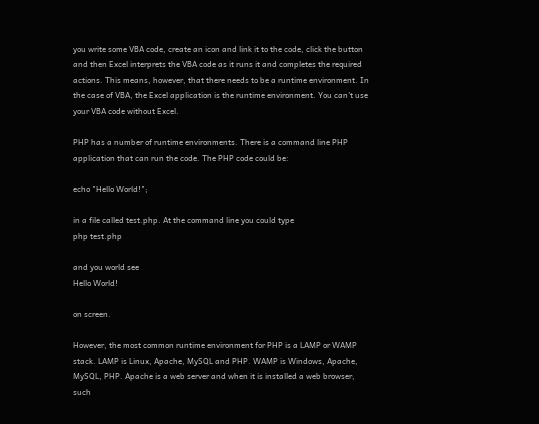you write some VBA code, create an icon and link it to the code, click the button and then Excel interprets the VBA code as it runs it and completes the required actions. This means, however, that there needs to be a runtime environment. In the case of VBA, the Excel application is the runtime environment. You can’t use your VBA code without Excel.

PHP has a number of runtime environments. There is a command line PHP application that can run the code. The PHP code could be:

echo "Hello World!";

in a file called test.php. At the command line you could type
php test.php

and you world see
Hello World!

on screen.

However, the most common runtime environment for PHP is a LAMP or WAMP stack. LAMP is Linux, Apache, MySQL and PHP. WAMP is Windows, Apache, MySQL, PHP. Apache is a web server and when it is installed a web browser, such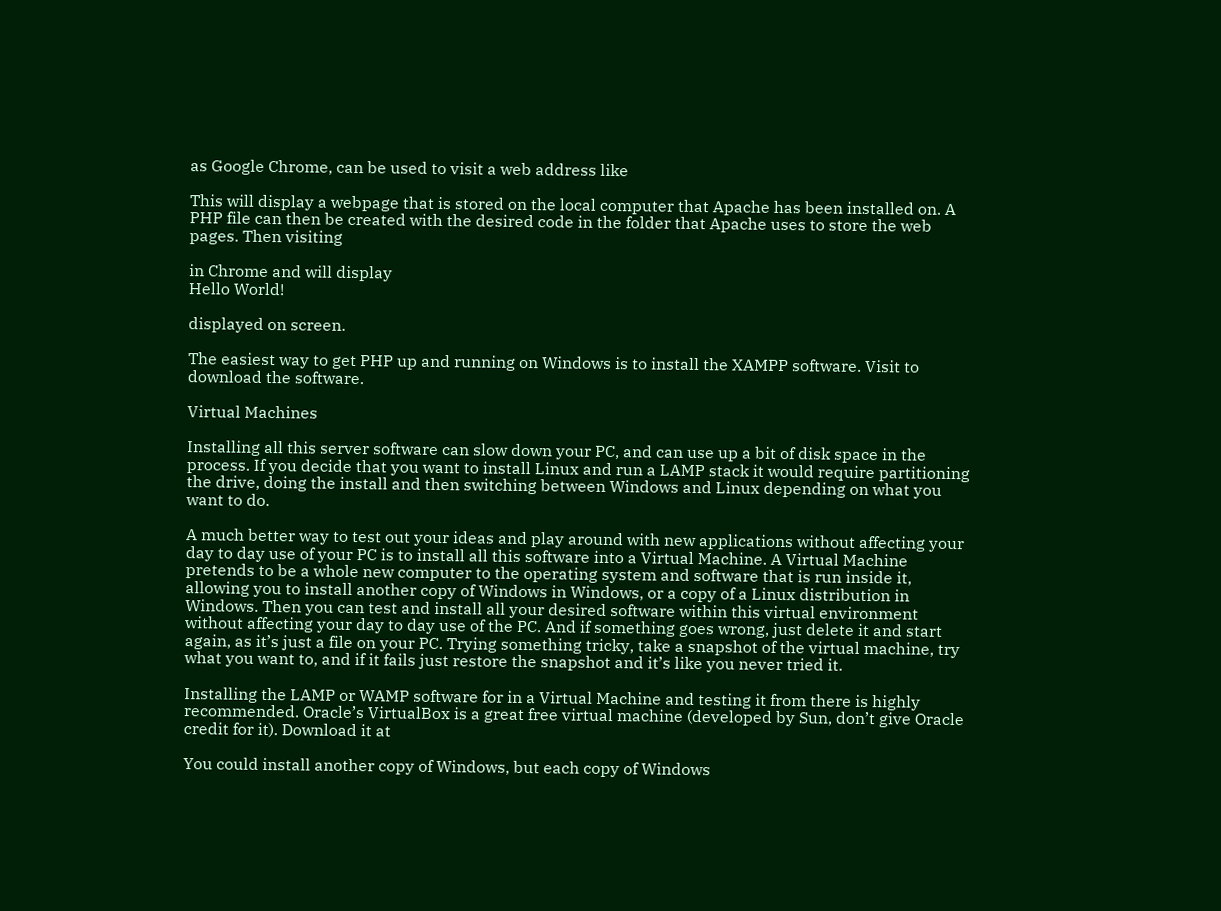as Google Chrome, can be used to visit a web address like

This will display a webpage that is stored on the local computer that Apache has been installed on. A PHP file can then be created with the desired code in the folder that Apache uses to store the web pages. Then visiting

in Chrome and will display
Hello World!

displayed on screen.

The easiest way to get PHP up and running on Windows is to install the XAMPP software. Visit to download the software.

Virtual Machines

Installing all this server software can slow down your PC, and can use up a bit of disk space in the process. If you decide that you want to install Linux and run a LAMP stack it would require partitioning the drive, doing the install and then switching between Windows and Linux depending on what you want to do.

A much better way to test out your ideas and play around with new applications without affecting your day to day use of your PC is to install all this software into a Virtual Machine. A Virtual Machine pretends to be a whole new computer to the operating system and software that is run inside it, allowing you to install another copy of Windows in Windows, or a copy of a Linux distribution in Windows. Then you can test and install all your desired software within this virtual environment without affecting your day to day use of the PC. And if something goes wrong, just delete it and start again, as it’s just a file on your PC. Trying something tricky, take a snapshot of the virtual machine, try what you want to, and if it fails just restore the snapshot and it’s like you never tried it.

Installing the LAMP or WAMP software for in a Virtual Machine and testing it from there is highly recommended. Oracle’s VirtualBox is a great free virtual machine (developed by Sun, don’t give Oracle credit for it). Download it at

You could install another copy of Windows, but each copy of Windows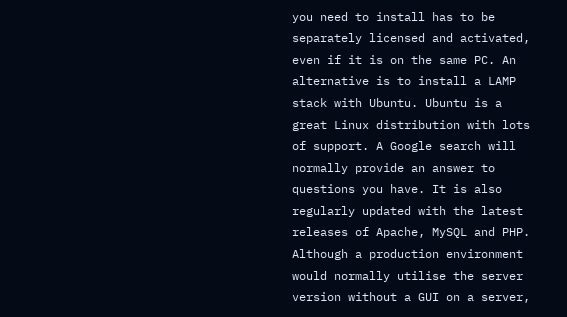you need to install has to be separately licensed and activated, even if it is on the same PC. An alternative is to install a LAMP stack with Ubuntu. Ubuntu is a great Linux distribution with lots of support. A Google search will normally provide an answer to questions you have. It is also regularly updated with the latest releases of Apache, MySQL and PHP. Although a production environment would normally utilise the server version without a GUI on a server,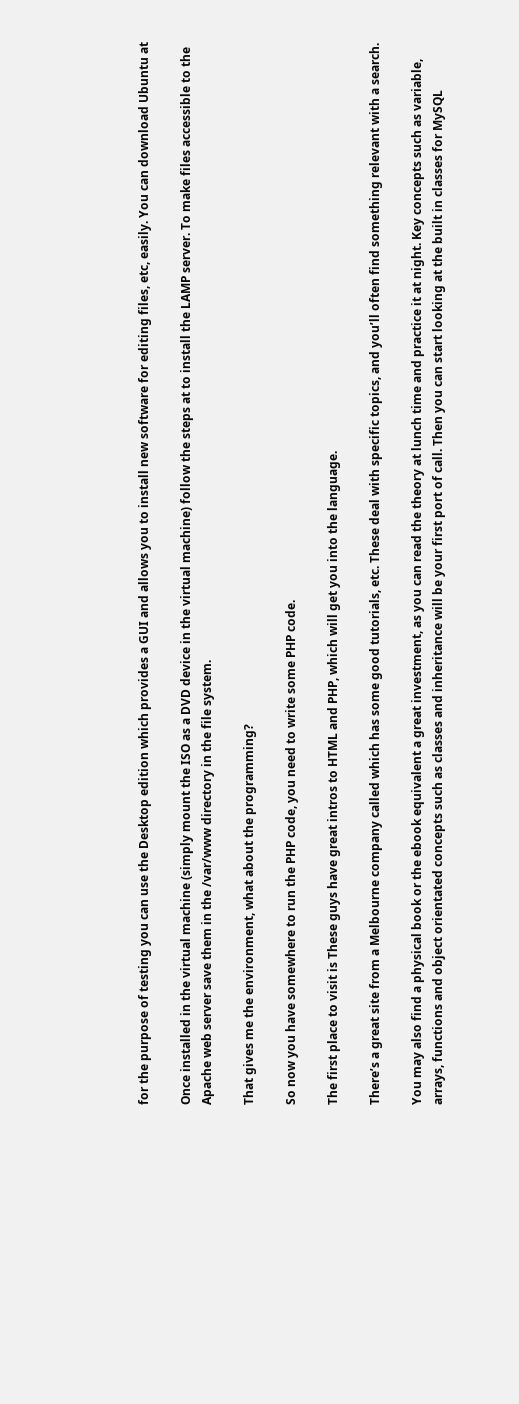for the purpose of testing you can use the Desktop edition which provides a GUI and allows you to install new software for editing files, etc, easily. You can download Ubuntu at

Once installed in the virtual machine (simply mount the ISO as a DVD device in the virtual machine) follow the steps at to install the LAMP server. To make files accessible to the Apache web server save them in the /var/www directory in the file system.

That gives me the environment, what about the programming?

So now you have somewhere to run the PHP code, you need to write some PHP code.

The first place to visit is These guys have great intros to HTML and PHP, which will get you into the language.

There’s a great site from a Melbourne company called which has some good tutorials, etc. These deal with specific topics, and you’ll often find something relevant with a search.

You may also find a physical book or the ebook equivalent a great investment, as you can read the theory at lunch time and practice it at night. Key concepts such as variable, arrays, functions and object orientated concepts such as classes and inheritance will be your first port of call. Then you can start looking at the built in classes for MySQL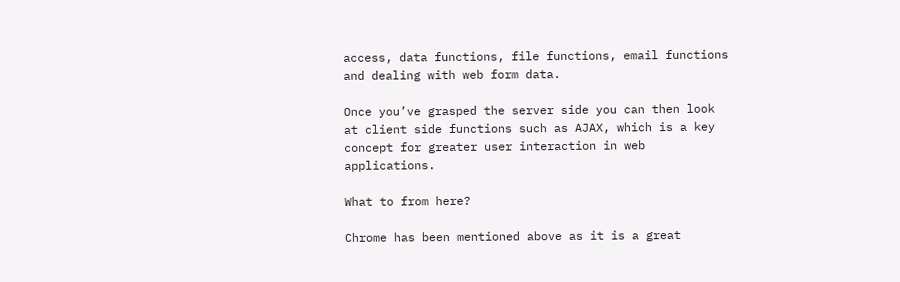access, data functions, file functions, email functions and dealing with web form data.

Once you’ve grasped the server side you can then look at client side functions such as AJAX, which is a key concept for greater user interaction in web applications.

What to from here?

Chrome has been mentioned above as it is a great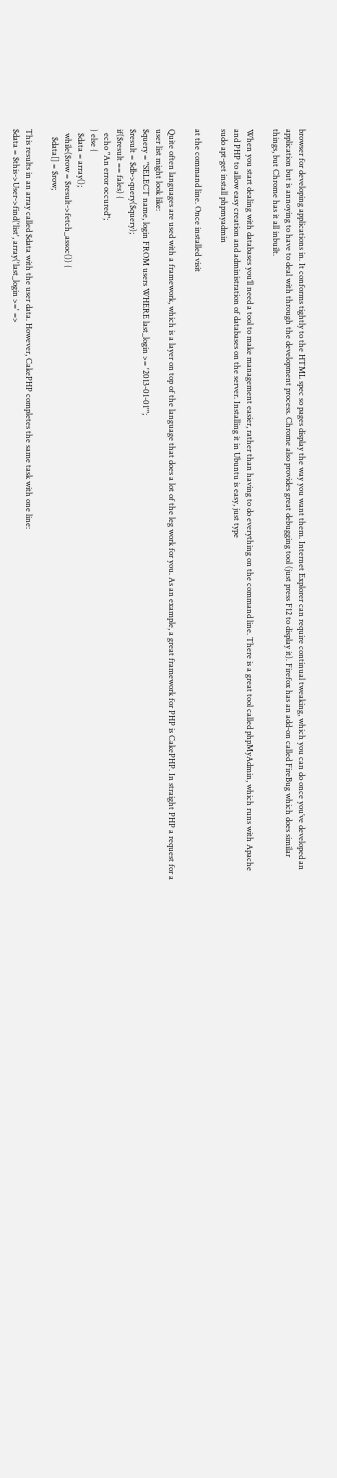browser for developing applications in. It conforms tightly to the HTML spec so pages display the way you want them. Internet Explorer can require continual tweaking, which you can do once you’ve developed an application but is annoying to have to deal with through the development process. Chrome also provides great debugging tool (just press F12 to display it). Firefox has an add-on called FireBug which does similar things, but Chrome has it all inbuilt.

When you start dealing with databases you’ll need a tool to make management easier, rather than having to do everything on the command line. There is a great tool called phpMyAdmin, which runs with Apache and PHP to allow easy creation and administration of databases on the server. Installing it in Ubuntu is easy, just type
sudo apt-get install phpmyadmin

at the command line. Once installed visit

Quite often languages are used with a framework, which is a layer on top of the language that does a lot of the leg work for you. As an example, a great framework for PHP is CakePHP. In straight PHP a request for a user list might look like:
$query = "SELECT name, login FROM users WHERE last_login >= '2013-01-01'";
$result = $db->query($query);
if($result == fales) {
  echo "An error occured";
} else {
  $data = array();
  while($row = $result->fetch_assoc()) {
    $data[] = $row;

This results in an array called $data with the user data. However, CakePHP completes the same task with one line:
$data = $this->User->find('list', array('last_login >=' =>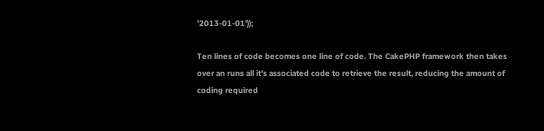'2013-01-01'));

Ten lines of code becomes one line of code. The CakePHP framework then takes over an runs all it’s associated code to retrieve the result, reducing the amount of coding required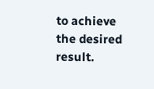to achieve the desired result.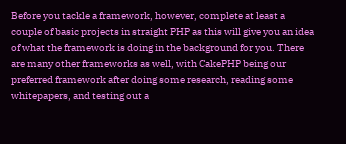Before you tackle a framework, however, complete at least a couple of basic projects in straight PHP as this will give you an idea of what the framework is doing in the background for you. There are many other frameworks as well, with CakePHP being our preferred framework after doing some research, reading some whitepapers, and testing out a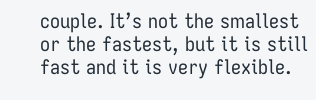couple. It’s not the smallest or the fastest, but it is still fast and it is very flexible.